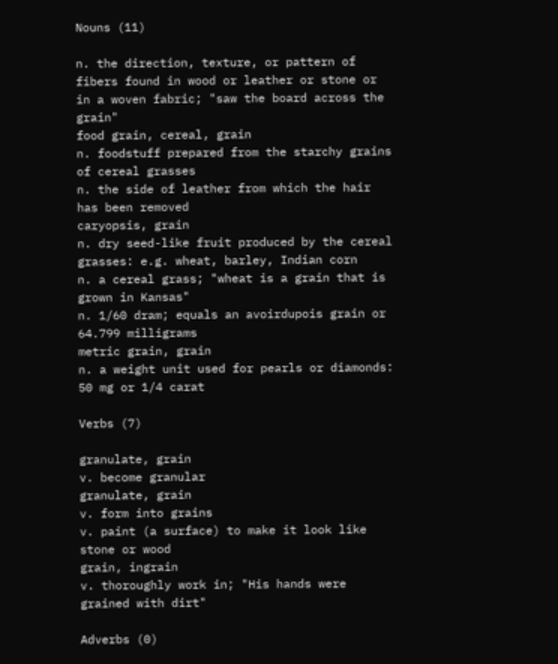Nouns (11)

n. the direction, texture, or pattern of fibers found in wood or leather or stone or in a woven fabric; "saw the board across the grain"
food grain, cereal, grain
n. foodstuff prepared from the starchy grains of cereal grasses
n. the side of leather from which the hair has been removed
caryopsis, grain
n. dry seed-like fruit produced by the cereal grasses: e.g. wheat, barley, Indian corn
n. a cereal grass; "wheat is a grain that is grown in Kansas"
n. 1/60 dram; equals an avoirdupois grain or 64.799 milligrams
metric grain, grain
n. a weight unit used for pearls or diamonds: 50 mg or 1/4 carat

Verbs (7)

granulate, grain
v. become granular
granulate, grain
v. form into grains
v. paint (a surface) to make it look like stone or wood
grain, ingrain
v. thoroughly work in; "His hands were grained with dirt"

Adverbs (0)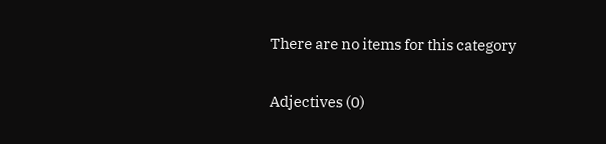There are no items for this category

Adjectives (0)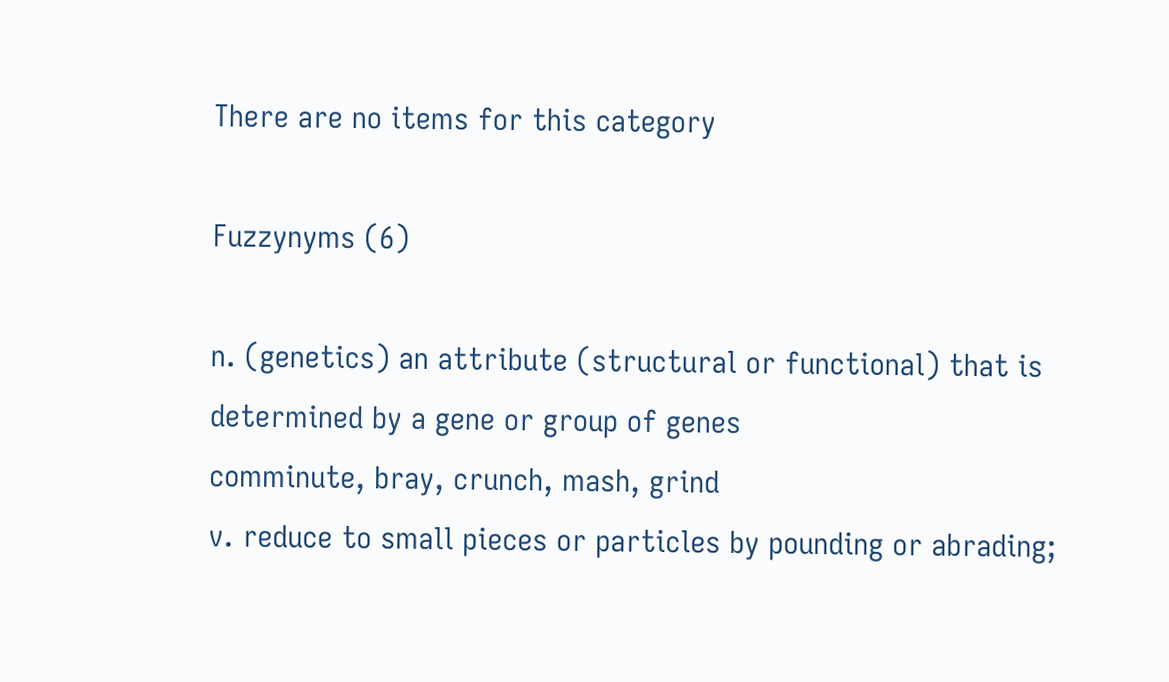There are no items for this category

Fuzzynyms (6)

n. (genetics) an attribute (structural or functional) that is determined by a gene or group of genes
comminute, bray, crunch, mash, grind
v. reduce to small pieces or particles by pounding or abrading;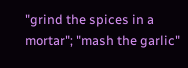"grind the spices in a mortar"; "mash the garlic"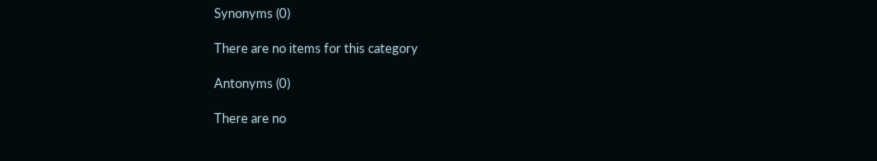Synonyms (0)

There are no items for this category

Antonyms (0)

There are no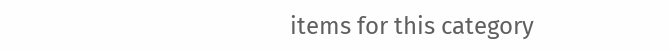items for this category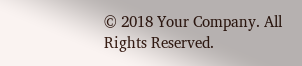© 2018 Your Company. All Rights Reserved.